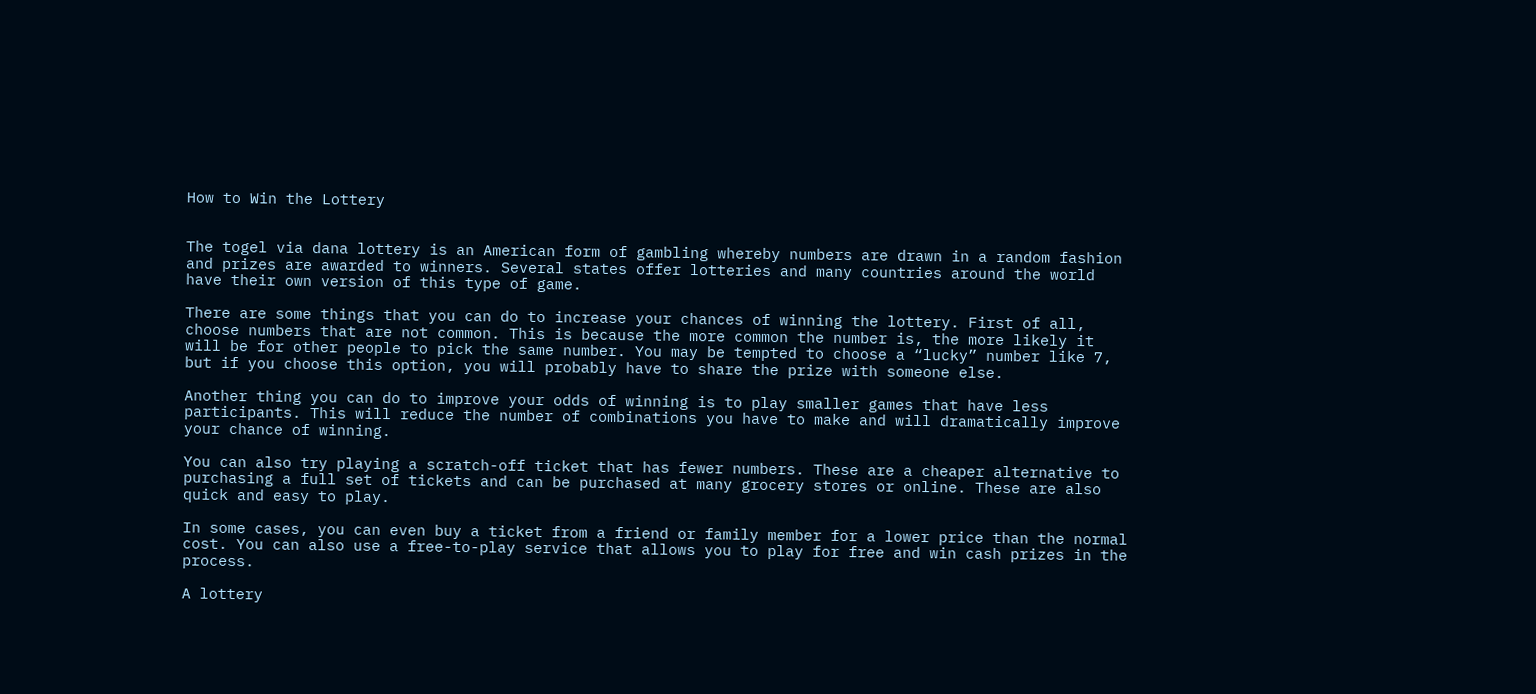How to Win the Lottery


The togel via dana lottery is an American form of gambling whereby numbers are drawn in a random fashion and prizes are awarded to winners. Several states offer lotteries and many countries around the world have their own version of this type of game.

There are some things that you can do to increase your chances of winning the lottery. First of all, choose numbers that are not common. This is because the more common the number is, the more likely it will be for other people to pick the same number. You may be tempted to choose a “lucky” number like 7, but if you choose this option, you will probably have to share the prize with someone else.

Another thing you can do to improve your odds of winning is to play smaller games that have less participants. This will reduce the number of combinations you have to make and will dramatically improve your chance of winning.

You can also try playing a scratch-off ticket that has fewer numbers. These are a cheaper alternative to purchasing a full set of tickets and can be purchased at many grocery stores or online. These are also quick and easy to play.

In some cases, you can even buy a ticket from a friend or family member for a lower price than the normal cost. You can also use a free-to-play service that allows you to play for free and win cash prizes in the process.

A lottery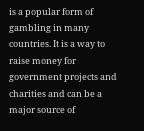is a popular form of gambling in many countries. It is a way to raise money for government projects and charities and can be a major source of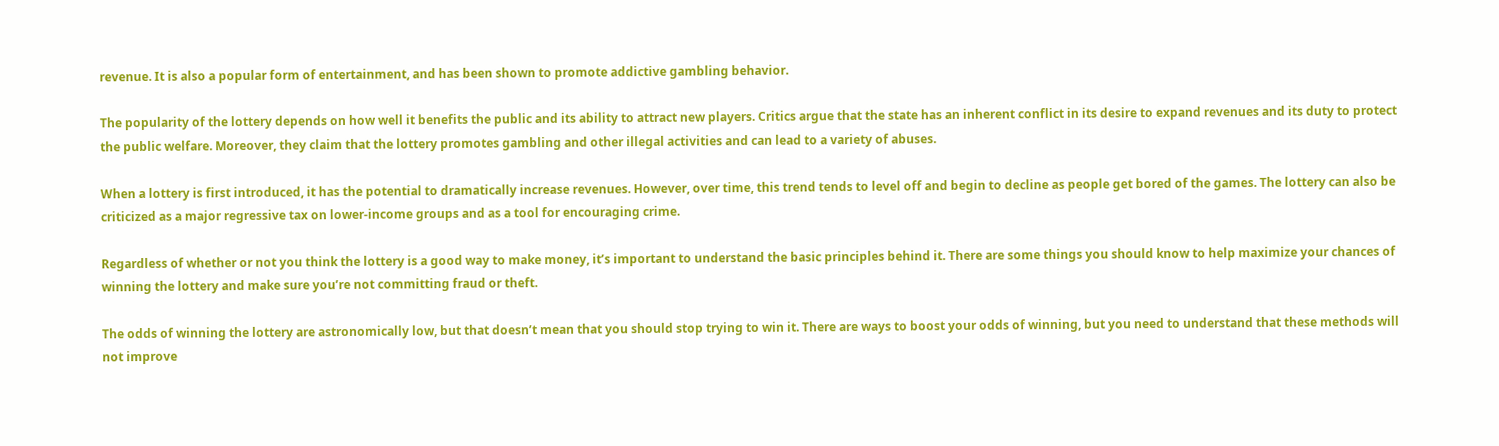revenue. It is also a popular form of entertainment, and has been shown to promote addictive gambling behavior.

The popularity of the lottery depends on how well it benefits the public and its ability to attract new players. Critics argue that the state has an inherent conflict in its desire to expand revenues and its duty to protect the public welfare. Moreover, they claim that the lottery promotes gambling and other illegal activities and can lead to a variety of abuses.

When a lottery is first introduced, it has the potential to dramatically increase revenues. However, over time, this trend tends to level off and begin to decline as people get bored of the games. The lottery can also be criticized as a major regressive tax on lower-income groups and as a tool for encouraging crime.

Regardless of whether or not you think the lottery is a good way to make money, it’s important to understand the basic principles behind it. There are some things you should know to help maximize your chances of winning the lottery and make sure you’re not committing fraud or theft.

The odds of winning the lottery are astronomically low, but that doesn’t mean that you should stop trying to win it. There are ways to boost your odds of winning, but you need to understand that these methods will not improve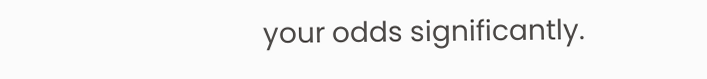your odds significantly.